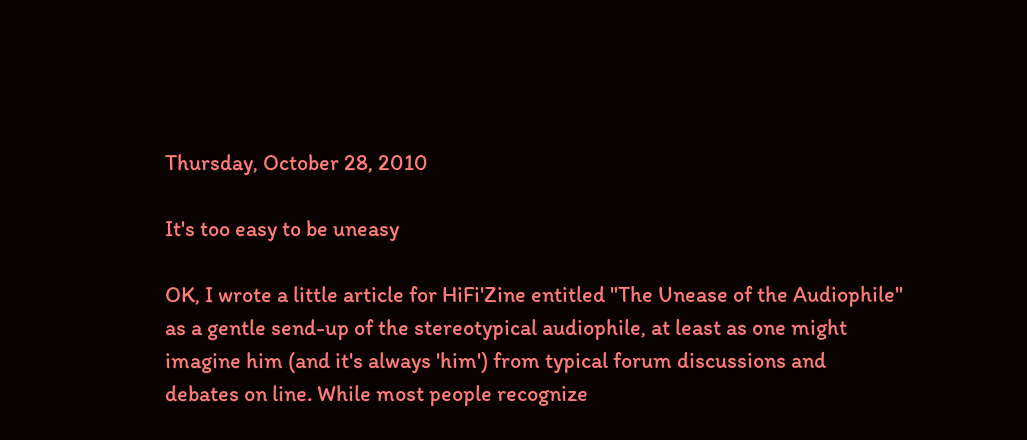Thursday, October 28, 2010

It's too easy to be uneasy

OK, I wrote a little article for HiFi'Zine entitled "The Unease of the Audiophile" as a gentle send-up of the stereotypical audiophile, at least as one might imagine him (and it's always 'him') from typical forum discussions and debates on line. While most people recognize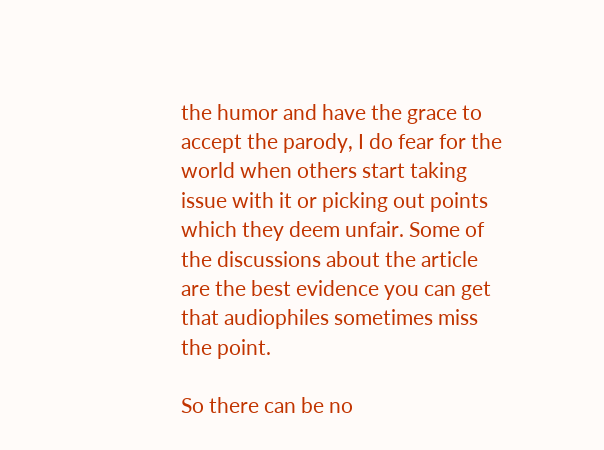the humor and have the grace to accept the parody, I do fear for the world when others start taking issue with it or picking out points which they deem unfair. Some of the discussions about the article are the best evidence you can get that audiophiles sometimes miss the point.

So there can be no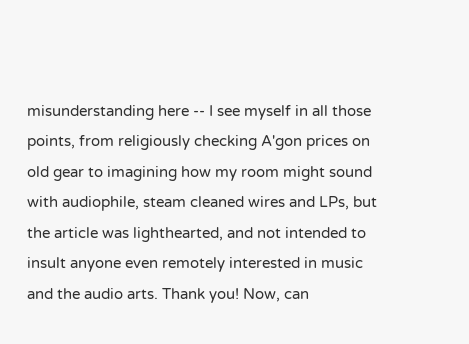misunderstanding here -- I see myself in all those points, from religiously checking A'gon prices on old gear to imagining how my room might sound with audiophile, steam cleaned wires and LPs, but the article was lighthearted, and not intended to insult anyone even remotely interested in music and the audio arts. Thank you! Now, can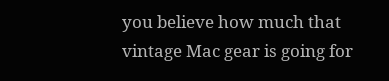you believe how much that vintage Mac gear is going for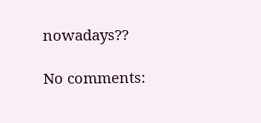nowadays??

No comments: